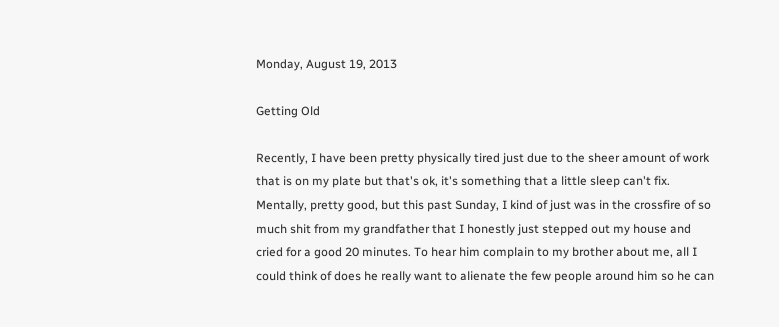Monday, August 19, 2013

Getting Old

Recently, I have been pretty physically tired just due to the sheer amount of work that is on my plate but that's ok, it's something that a little sleep can't fix. Mentally, pretty good, but this past Sunday, I kind of just was in the crossfire of so much shit from my grandfather that I honestly just stepped out my house and cried for a good 20 minutes. To hear him complain to my brother about me, all I could think of does he really want to alienate the few people around him so he can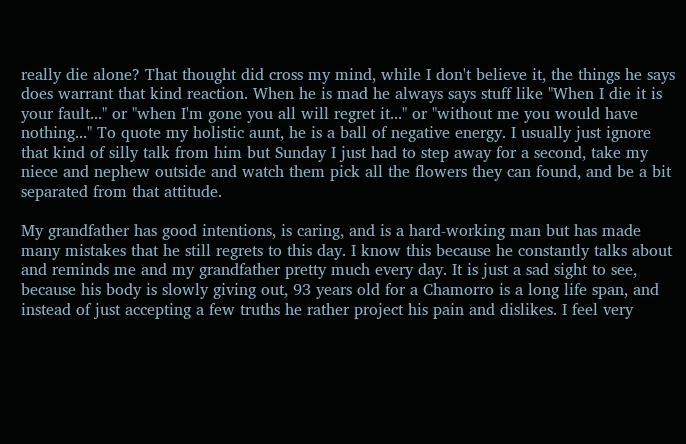really die alone? That thought did cross my mind, while I don't believe it, the things he says does warrant that kind reaction. When he is mad he always says stuff like "When I die it is your fault..." or "when I'm gone you all will regret it..." or "without me you would have nothing..." To quote my holistic aunt, he is a ball of negative energy. I usually just ignore that kind of silly talk from him but Sunday I just had to step away for a second, take my niece and nephew outside and watch them pick all the flowers they can found, and be a bit separated from that attitude.

My grandfather has good intentions, is caring, and is a hard-working man but has made many mistakes that he still regrets to this day. I know this because he constantly talks about and reminds me and my grandfather pretty much every day. It is just a sad sight to see, because his body is slowly giving out, 93 years old for a Chamorro is a long life span, and instead of just accepting a few truths he rather project his pain and dislikes. I feel very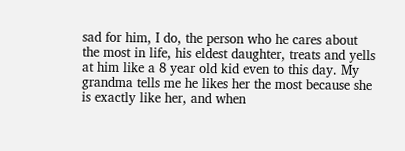sad for him, I do, the person who he cares about the most in life, his eldest daughter, treats and yells at him like a 8 year old kid even to this day. My grandma tells me he likes her the most because she is exactly like her, and when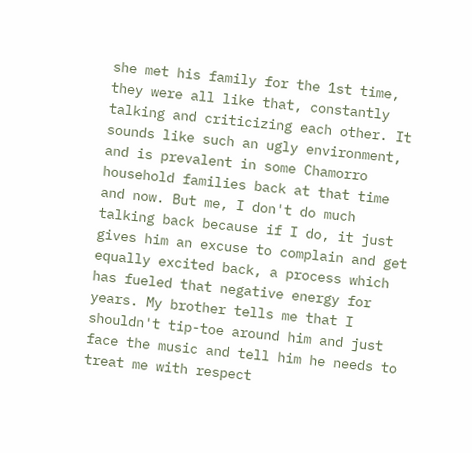she met his family for the 1st time, they were all like that, constantly talking and criticizing each other. It sounds like such an ugly environment, and is prevalent in some Chamorro household families back at that time and now. But me, I don't do much talking back because if I do, it just gives him an excuse to complain and get equally excited back, a process which has fueled that negative energy for years. My brother tells me that I shouldn't tip-toe around him and just face the music and tell him he needs to treat me with respect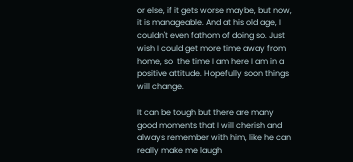or else, if it gets worse maybe, but now, it is manageable. And at his old age, I couldn't even fathom of doing so. Just wish I could get more time away from home, so  the time I am here I am in a positive attitude. Hopefully soon things will change.

It can be tough but there are many good moments that I will cherish and always remember with him, like he can really make me laugh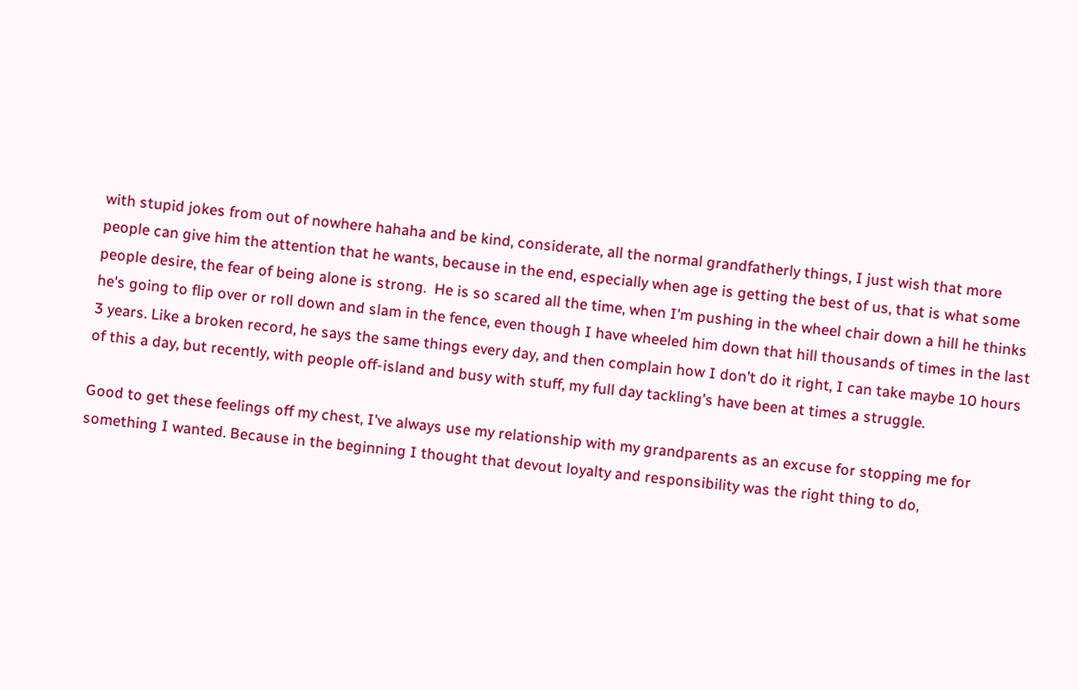with stupid jokes from out of nowhere hahaha and be kind, considerate, all the normal grandfatherly things, I just wish that more people can give him the attention that he wants, because in the end, especially when age is getting the best of us, that is what some people desire, the fear of being alone is strong.  He is so scared all the time, when I'm pushing in the wheel chair down a hill he thinks he's going to flip over or roll down and slam in the fence, even though I have wheeled him down that hill thousands of times in the last 3 years. Like a broken record, he says the same things every day, and then complain how I don't do it right, I can take maybe 10 hours of this a day, but recently, with people off-island and busy with stuff, my full day tackling's have been at times a struggle.

Good to get these feelings off my chest, I've always use my relationship with my grandparents as an excuse for stopping me for something I wanted. Because in the beginning I thought that devout loyalty and responsibility was the right thing to do,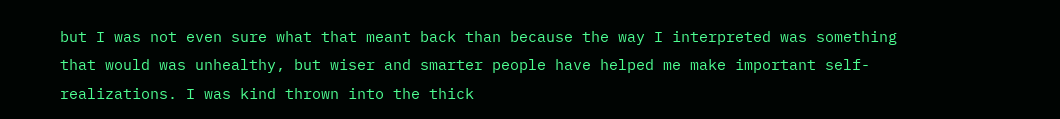but I was not even sure what that meant back than because the way I interpreted was something that would was unhealthy, but wiser and smarter people have helped me make important self-realizations. I was kind thrown into the thick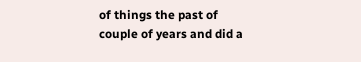of things the past of couple of years and did a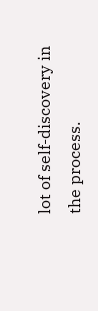lot of self-discovery in the process.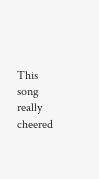This song really cheered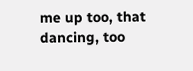me up too, that dancing, too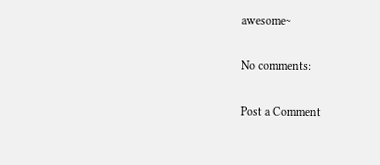awesome~

No comments:

Post a Comment